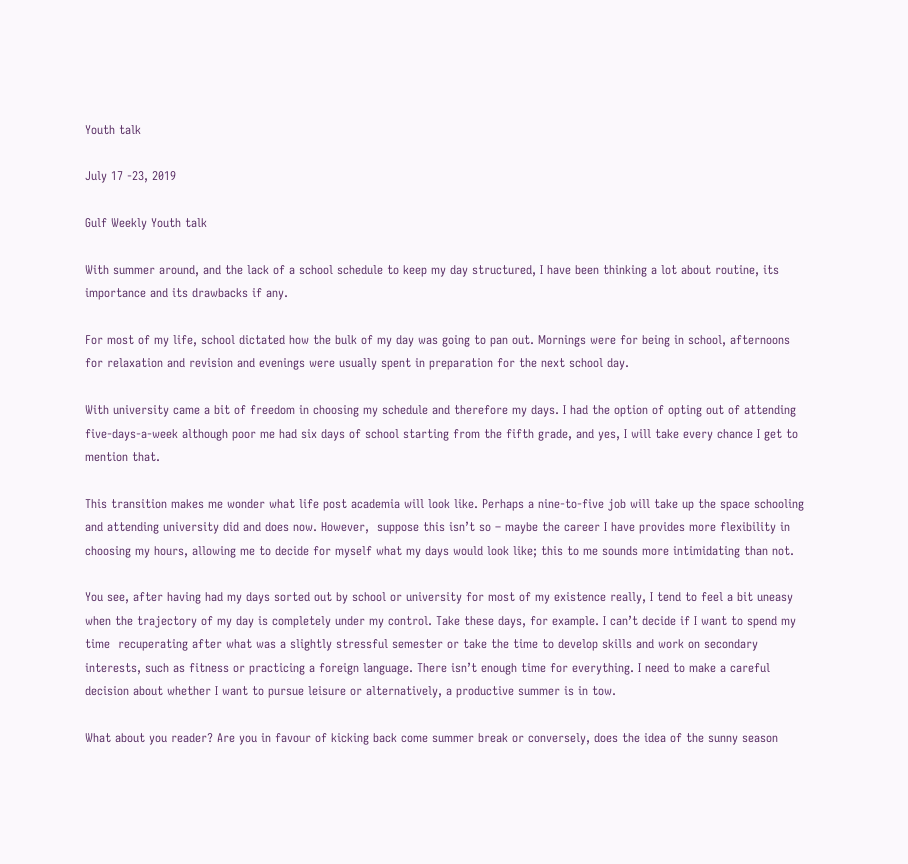Youth talk

July 17 -23, 2019

Gulf Weekly Youth talk

With summer around, and the lack of a school schedule to keep my day structured, I have been thinking a lot about routine, its importance and its drawbacks if any.

For most of my life, school dictated how the bulk of my day was going to pan out. Mornings were for being in school, afternoons for relaxation and revision and evenings were usually spent in preparation for the next school day.

With university came a bit of freedom in choosing my schedule and therefore my days. I had the option of opting out of attending five-days-a-week although poor me had six days of school starting from the fifth grade, and yes, I will take every chance I get to mention that.

This transition makes me wonder what life post academia will look like. Perhaps a nine-to-five job will take up the space schooling and attending university did and does now. However,  suppose this isn’t so – maybe the career I have provides more flexibility in choosing my hours, allowing me to decide for myself what my days would look like; this to me sounds more intimidating than not.

You see, after having had my days sorted out by school or university for most of my existence really, I tend to feel a bit uneasy when the trajectory of my day is completely under my control. Take these days, for example. I can’t decide if I want to spend my time  recuperating after what was a slightly stressful semester or take the time to develop skills and work on secondary interests, such as fitness or practicing a foreign language. There isn’t enough time for everything. I need to make a careful decision about whether I want to pursue leisure or alternatively, a productive summer is in tow.

What about you reader? Are you in favour of kicking back come summer break or conversely, does the idea of the sunny season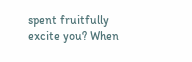spent fruitfully excite you? When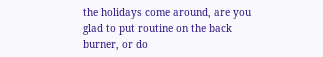the holidays come around, are you glad to put routine on the back burner, or do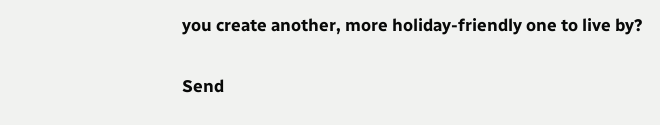you create another, more holiday-friendly one to live by?

Send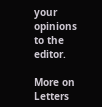your opinions to the editor.

More on Letters